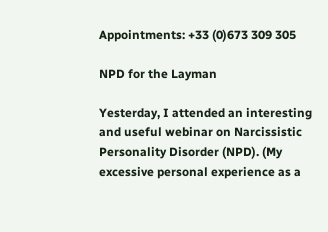Appointments: +33 (0)673 309 305

NPD for the Layman

Yesterday, I attended an interesting and useful webinar on Narcissistic Personality Disorder (NPD). (My excessive personal experience as a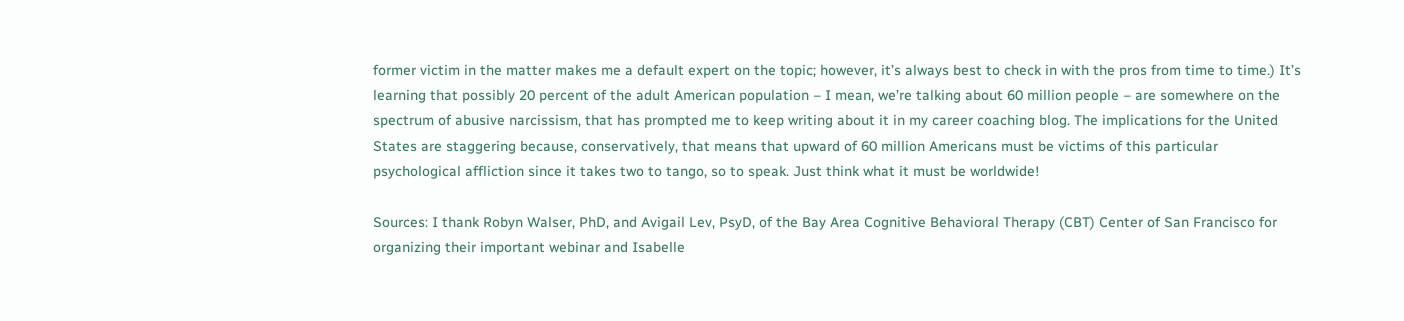former victim in the matter makes me a default expert on the topic; however, it’s always best to check in with the pros from time to time.) It’s learning that possibly 20 percent of the adult American population – I mean, we’re talking about 60 million people – are somewhere on the spectrum of abusive narcissism, that has prompted me to keep writing about it in my career coaching blog. The implications for the United States are staggering because, conservatively, that means that upward of 60 million Americans must be victims of this particular psychological affliction since it takes two to tango, so to speak. Just think what it must be worldwide!

Sources: I thank Robyn Walser, PhD, and Avigail Lev, PsyD, of the Bay Area Cognitive Behavioral Therapy (CBT) Center of San Francisco for organizing their important webinar and Isabelle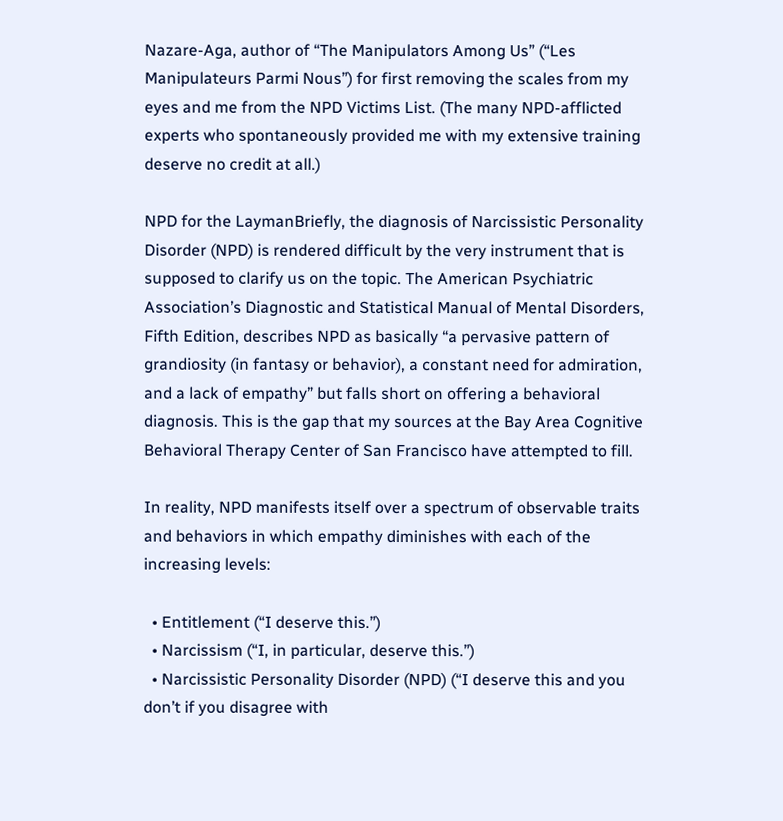Nazare-Aga, author of “The Manipulators Among Us” (“Les Manipulateurs Parmi Nous”) for first removing the scales from my eyes and me from the NPD Victims List. (The many NPD-afflicted experts who spontaneously provided me with my extensive training deserve no credit at all.)

NPD for the LaymanBriefly, the diagnosis of Narcissistic Personality Disorder (NPD) is rendered difficult by the very instrument that is supposed to clarify us on the topic. The American Psychiatric Association’s Diagnostic and Statistical Manual of Mental Disorders, Fifth Edition, describes NPD as basically “a pervasive pattern of grandiosity (in fantasy or behavior), a constant need for admiration, and a lack of empathy” but falls short on offering a behavioral diagnosis. This is the gap that my sources at the Bay Area Cognitive Behavioral Therapy Center of San Francisco have attempted to fill.

In reality, NPD manifests itself over a spectrum of observable traits and behaviors in which empathy diminishes with each of the increasing levels:

  • Entitlement (“I deserve this.”)
  • Narcissism (“I, in particular, deserve this.”)
  • Narcissistic Personality Disorder (NPD) (“I deserve this and you don’t if you disagree with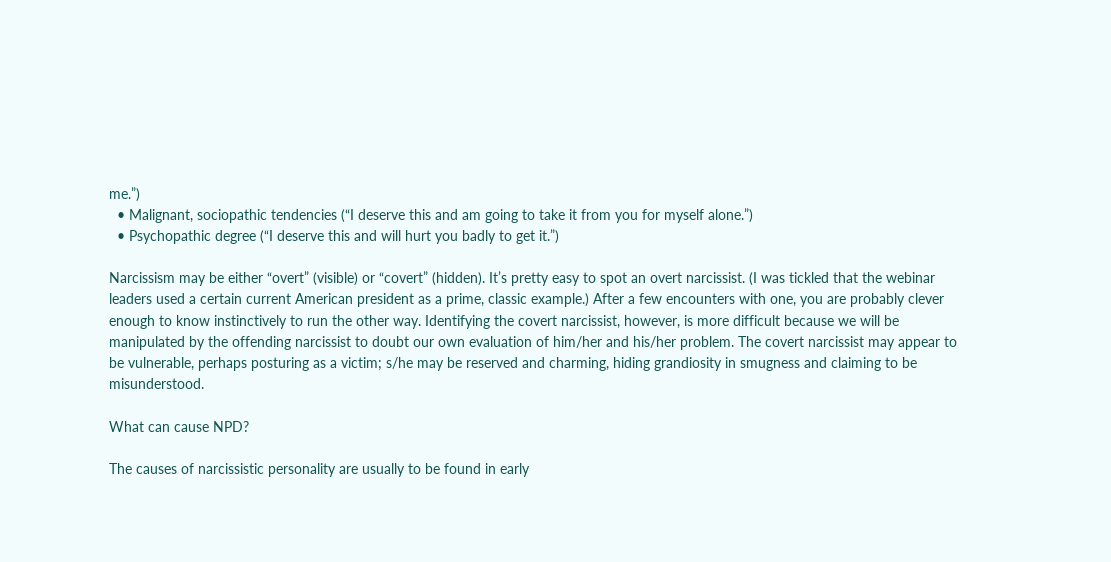me.”)
  • Malignant, sociopathic tendencies (“I deserve this and am going to take it from you for myself alone.”)
  • Psychopathic degree (“I deserve this and will hurt you badly to get it.”)

Narcissism may be either “overt” (visible) or “covert” (hidden). It’s pretty easy to spot an overt narcissist. (I was tickled that the webinar leaders used a certain current American president as a prime, classic example.) After a few encounters with one, you are probably clever enough to know instinctively to run the other way. Identifying the covert narcissist, however, is more difficult because we will be manipulated by the offending narcissist to doubt our own evaluation of him/her and his/her problem. The covert narcissist may appear to be vulnerable, perhaps posturing as a victim; s/he may be reserved and charming, hiding grandiosity in smugness and claiming to be misunderstood.

What can cause NPD?

The causes of narcissistic personality are usually to be found in early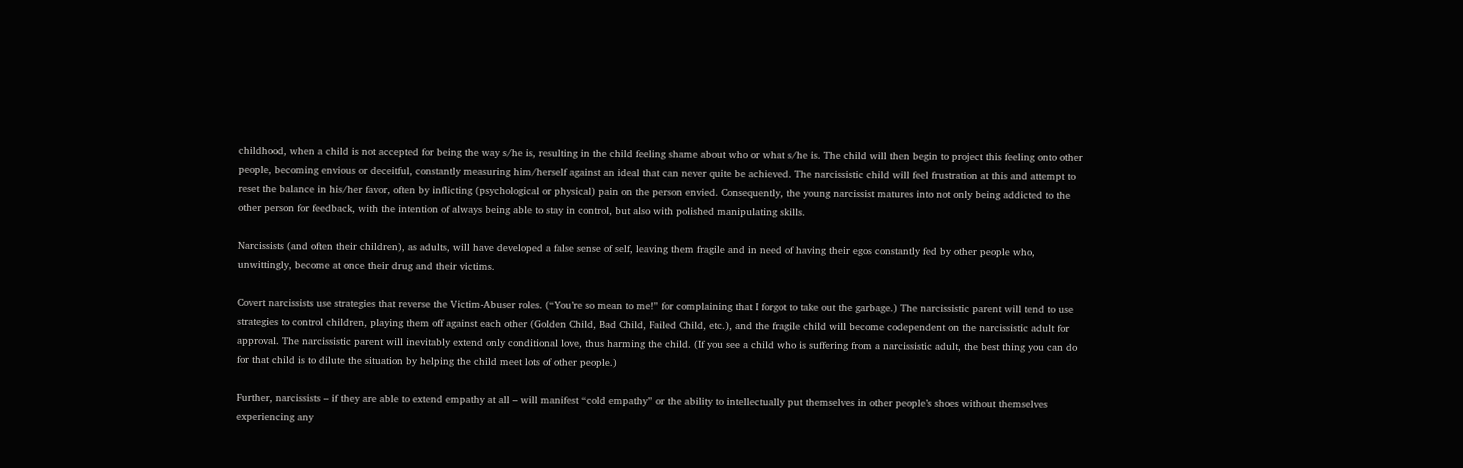childhood, when a child is not accepted for being the way s/he is, resulting in the child feeling shame about who or what s/he is. The child will then begin to project this feeling onto other people, becoming envious or deceitful, constantly measuring him/herself against an ideal that can never quite be achieved. The narcissistic child will feel frustration at this and attempt to reset the balance in his/her favor, often by inflicting (psychological or physical) pain on the person envied. Consequently, the young narcissist matures into not only being addicted to the other person for feedback, with the intention of always being able to stay in control, but also with polished manipulating skills.

Narcissists (and often their children), as adults, will have developed a false sense of self, leaving them fragile and in need of having their egos constantly fed by other people who, unwittingly, become at once their drug and their victims.

Covert narcissists use strategies that reverse the Victim-Abuser roles. (“You’re so mean to me!” for complaining that I forgot to take out the garbage.) The narcissistic parent will tend to use strategies to control children, playing them off against each other (Golden Child, Bad Child, Failed Child, etc.), and the fragile child will become codependent on the narcissistic adult for approval. The narcissistic parent will inevitably extend only conditional love, thus harming the child. (If you see a child who is suffering from a narcissistic adult, the best thing you can do for that child is to dilute the situation by helping the child meet lots of other people.)

Further, narcissists – if they are able to extend empathy at all – will manifest “cold empathy” or the ability to intellectually put themselves in other people’s shoes without themselves experiencing any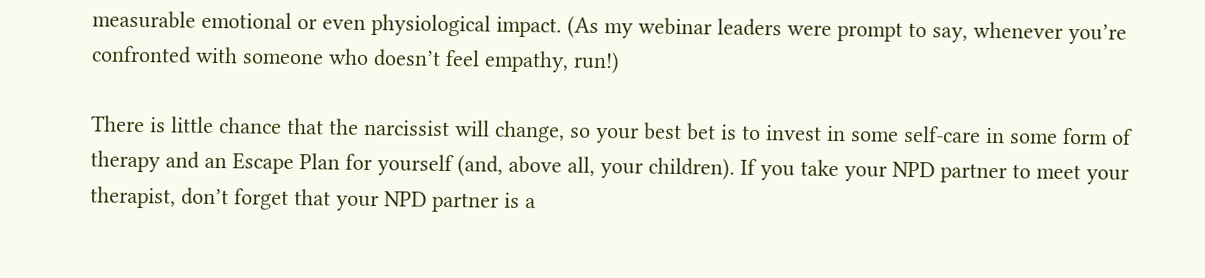measurable emotional or even physiological impact. (As my webinar leaders were prompt to say, whenever you’re confronted with someone who doesn’t feel empathy, run!)

There is little chance that the narcissist will change, so your best bet is to invest in some self-care in some form of therapy and an Escape Plan for yourself (and, above all, your children). If you take your NPD partner to meet your therapist, don’t forget that your NPD partner is a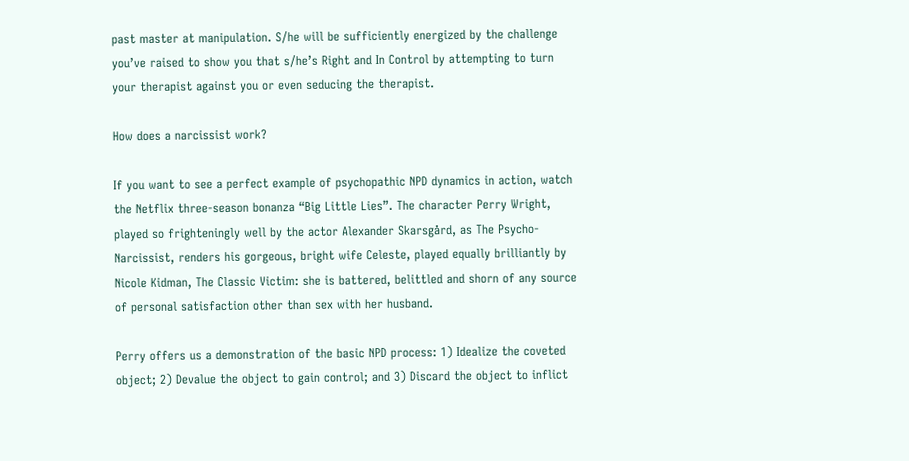past master at manipulation. S/he will be sufficiently energized by the challenge you’ve raised to show you that s/he’s Right and In Control by attempting to turn your therapist against you or even seducing the therapist.

How does a narcissist work?

If you want to see a perfect example of psychopathic NPD dynamics in action, watch the Netflix three-season bonanza “Big Little Lies”. The character Perry Wright, played so frighteningly well by the actor Alexander Skarsgård, as The Psycho-Narcissist, renders his gorgeous, bright wife Celeste, played equally brilliantly by Nicole Kidman, The Classic Victim: she is battered, belittled and shorn of any source of personal satisfaction other than sex with her husband.

Perry offers us a demonstration of the basic NPD process: 1) Idealize the coveted object; 2) Devalue the object to gain control; and 3) Discard the object to inflict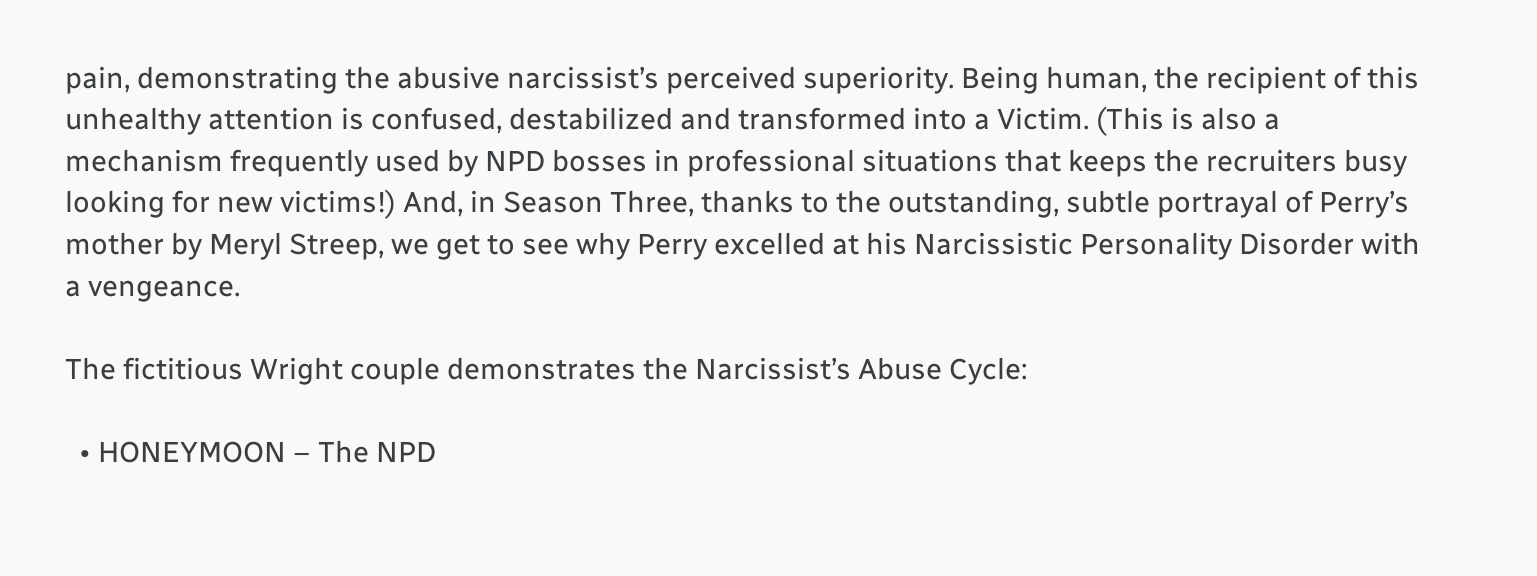pain, demonstrating the abusive narcissist’s perceived superiority. Being human, the recipient of this unhealthy attention is confused, destabilized and transformed into a Victim. (This is also a mechanism frequently used by NPD bosses in professional situations that keeps the recruiters busy looking for new victims!) And, in Season Three, thanks to the outstanding, subtle portrayal of Perry’s mother by Meryl Streep, we get to see why Perry excelled at his Narcissistic Personality Disorder with a vengeance.

The fictitious Wright couple demonstrates the Narcissist’s Abuse Cycle:

  • HONEYMOON – The NPD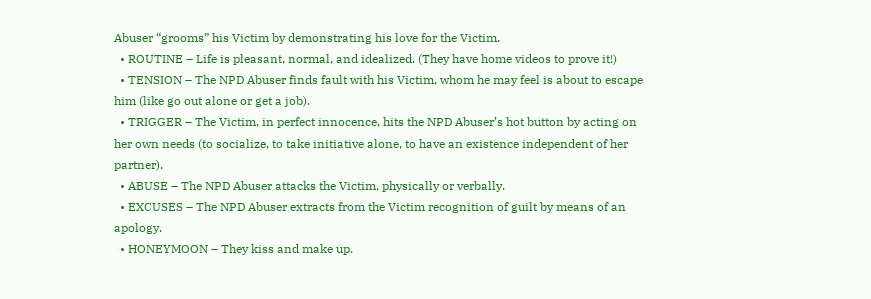Abuser “grooms” his Victim by demonstrating his love for the Victim.
  • ROUTINE – Life is pleasant, normal, and idealized. (They have home videos to prove it!)
  • TENSION – The NPD Abuser finds fault with his Victim, whom he may feel is about to escape him (like go out alone or get a job).
  • TRIGGER – The Victim, in perfect innocence, hits the NPD Abuser’s hot button by acting on her own needs (to socialize, to take initiative alone, to have an existence independent of her partner).
  • ABUSE – The NPD Abuser attacks the Victim, physically or verbally.
  • EXCUSES – The NPD Abuser extracts from the Victim recognition of guilt by means of an apology.
  • HONEYMOON – They kiss and make up.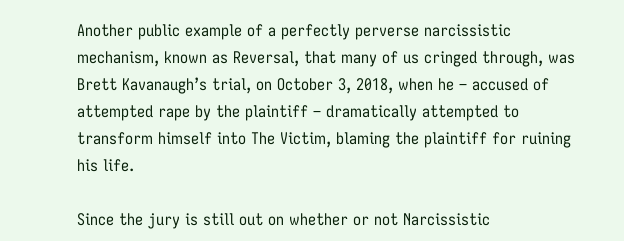Another public example of a perfectly perverse narcissistic mechanism, known as Reversal, that many of us cringed through, was Brett Kavanaugh’s trial, on October 3, 2018, when he – accused of attempted rape by the plaintiff – dramatically attempted to transform himself into The Victim, blaming the plaintiff for ruining his life.

Since the jury is still out on whether or not Narcissistic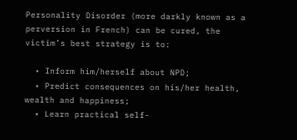Personality Disorder (more darkly known as a perversion in French) can be cured, the victim’s best strategy is to:

  • Inform him/herself about NPD;
  • Predict consequences on his/her health, wealth and happiness;
  • Learn practical self-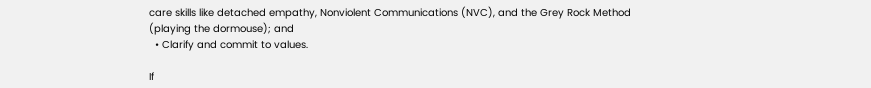care skills like detached empathy, Nonviolent Communications (NVC), and the Grey Rock Method (playing the dormouse); and
  • Clarify and commit to values.

If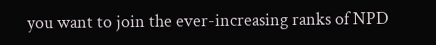you want to join the ever-increasing ranks of NPD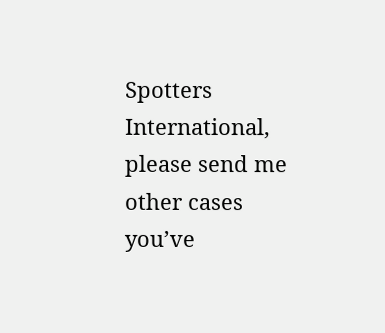Spotters International, please send me other cases you’ve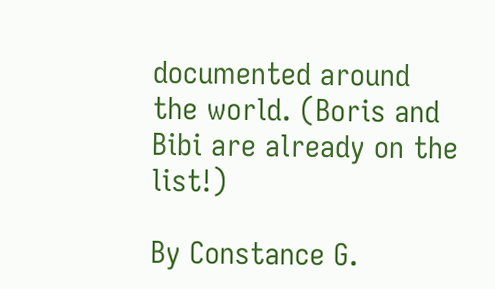documented around the world. (Boris and Bibi are already on the list!)

By Constance G.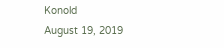Konold
August 19, 2019